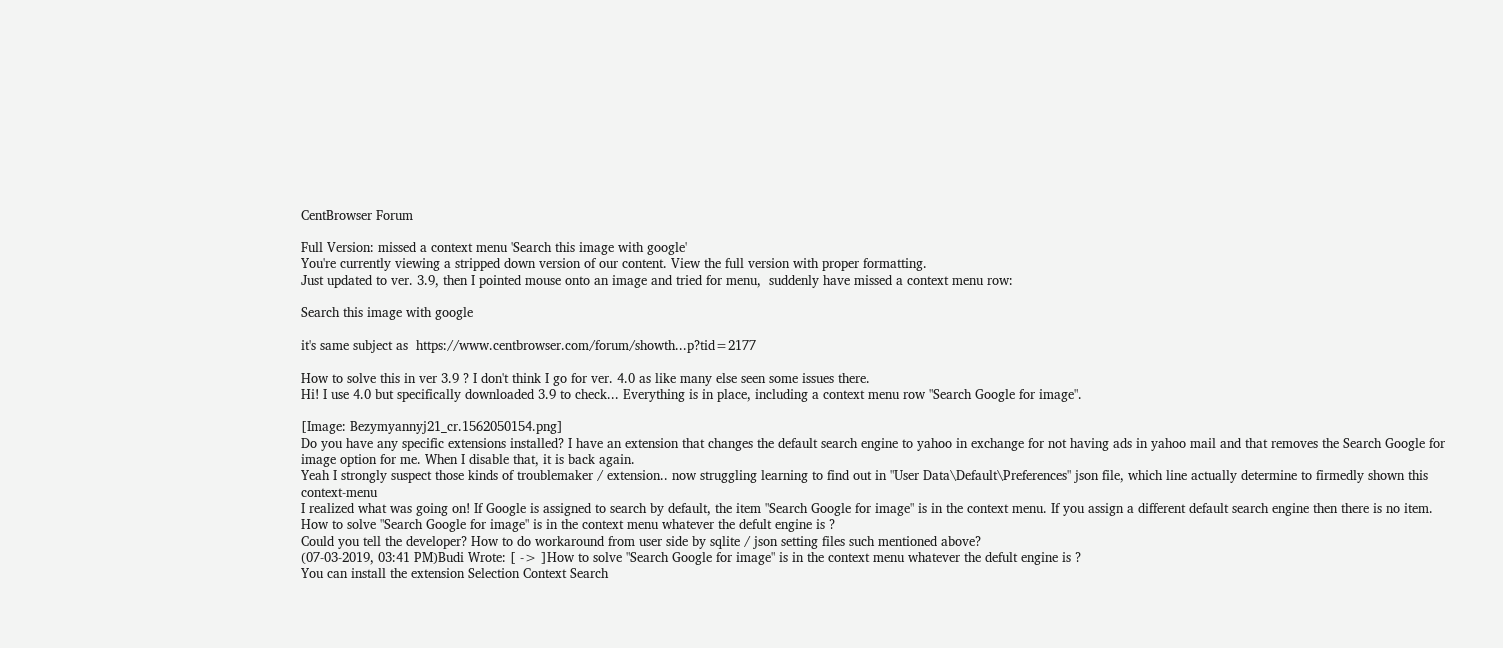CentBrowser Forum

Full Version: missed a context menu 'Search this image with google'
You're currently viewing a stripped down version of our content. View the full version with proper formatting.
Just updated to ver. 3.9, then I pointed mouse onto an image and tried for menu,  suddenly have missed a context menu row:

Search this image with google

it's same subject as  https://www.centbrowser.com/forum/showth...p?tid=2177

How to solve this in ver 3.9 ? I don't think I go for ver. 4.0 as like many else seen some issues there.
Hi! I use 4.0 but specifically downloaded 3.9 to check... Everything is in place, including a context menu row "Search Google for image".

[Image: Bezymyannyj21_cr.1562050154.png]
Do you have any specific extensions installed? I have an extension that changes the default search engine to yahoo in exchange for not having ads in yahoo mail and that removes the Search Google for image option for me. When I disable that, it is back again.
Yeah I strongly suspect those kinds of troublemaker / extension.. now struggling learning to find out in "User Data\Default\Preferences" json file, which line actually determine to firmedly shown this context-menu
I realized what was going on! If Google is assigned to search by default, the item "Search Google for image" is in the context menu. If you assign a different default search engine then there is no item.
How to solve "Search Google for image" is in the context menu whatever the defult engine is ?
Could you tell the developer? How to do workaround from user side by sqlite / json setting files such mentioned above?
(07-03-2019, 03:41 PM)Budi Wrote: [ -> ]How to solve "Search Google for image" is in the context menu whatever the defult engine is ?
You can install the extension Selection Context Search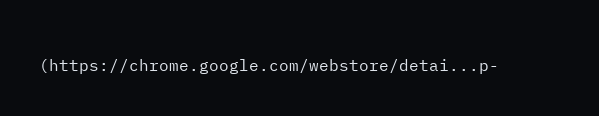(https://chrome.google.com/webstore/detai...p-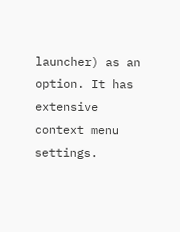launcher) as an option. It has extensive context menu settings.